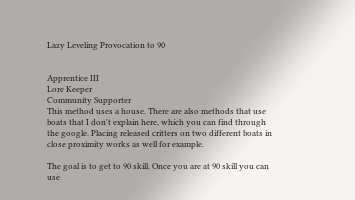Lazy Leveling Provocation to 90


Apprentice III
Lore Keeper
Community Supporter
This method uses a house. There are also methods that use boats that I don't explain here, which you can find through the google. Placing released critters on two different boats in close proximity works as well for example.

The goal is to get to 90 skill. Once you are at 90 skill you can use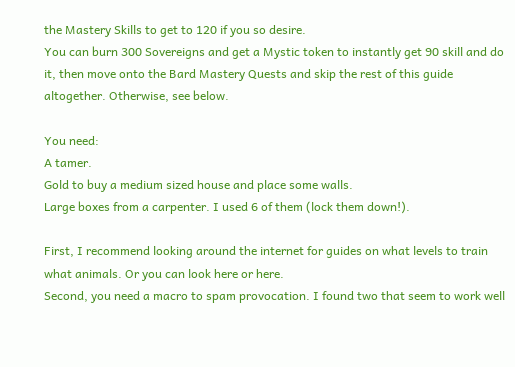the Mastery Skills to get to 120 if you so desire.
You can burn 300 Sovereigns and get a Mystic token to instantly get 90 skill and do it, then move onto the Bard Mastery Quests and skip the rest of this guide altogether. Otherwise, see below.

You need:
A tamer.
Gold to buy a medium sized house and place some walls.
Large boxes from a carpenter. I used 6 of them (lock them down!).

First, I recommend looking around the internet for guides on what levels to train what animals. Or you can look here or here.
Second, you need a macro to spam provocation. I found two that seem to work well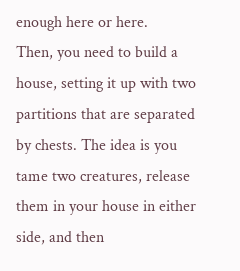enough here or here.
Then, you need to build a house, setting it up with two partitions that are separated by chests. The idea is you tame two creatures, release them in your house in either side, and then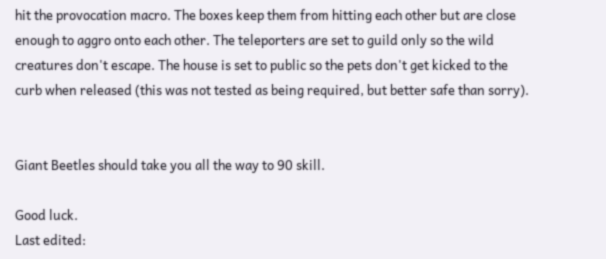hit the provocation macro. The boxes keep them from hitting each other but are close enough to aggro onto each other. The teleporters are set to guild only so the wild creatures don't escape. The house is set to public so the pets don't get kicked to the curb when released (this was not tested as being required, but better safe than sorry).


Giant Beetles should take you all the way to 90 skill.

Good luck.
Last edited: